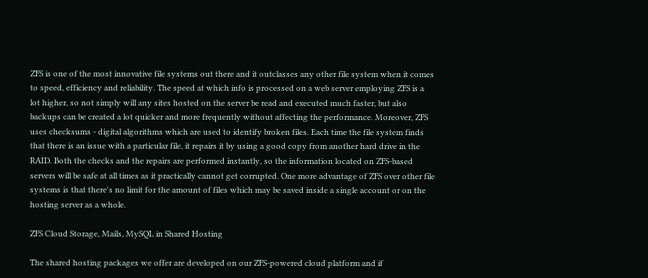ZFS is one of the most innovative file systems out there and it outclasses any other file system when it comes to speed, efficiency and reliability. The speed at which info is processed on a web server employing ZFS is a lot higher, so not simply will any sites hosted on the server be read and executed much faster, but also backups can be created a lot quicker and more frequently without affecting the performance. Moreover, ZFS uses checksums - digital algorithms which are used to identify broken files. Each time the file system finds that there is an issue with a particular file, it repairs it by using a good copy from another hard drive in the RAID. Both the checks and the repairs are performed instantly, so the information located on ZFS-based servers will be safe at all times as it practically cannot get corrupted. One more advantage of ZFS over other file systems is that there's no limit for the amount of files which may be saved inside a single account or on the hosting server as a whole.

ZFS Cloud Storage, Mails, MySQL in Shared Hosting

The shared hosting packages we offer are developed on our ZFS-powered cloud platform and if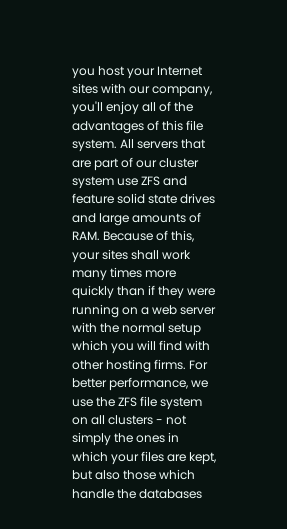you host your Internet sites with our company, you'll enjoy all of the advantages of this file system. All servers that are part of our cluster system use ZFS and feature solid state drives and large amounts of RAM. Because of this, your sites shall work many times more quickly than if they were running on a web server with the normal setup which you will find with other hosting firms. For better performance, we use the ZFS file system on all clusters - not simply the ones in which your files are kept, but also those which handle the databases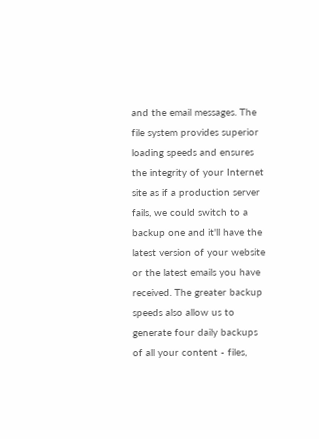and the email messages. The file system provides superior loading speeds and ensures the integrity of your Internet site as if a production server fails, we could switch to a backup one and it'll have the latest version of your website or the latest emails you have received. The greater backup speeds also allow us to generate four daily backups of all your content - files,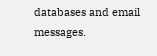databases and email messages.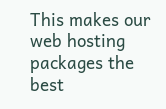This makes our web hosting packages the best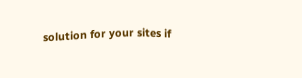solution for your sites if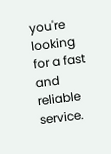you're looking for a fast and reliable service.